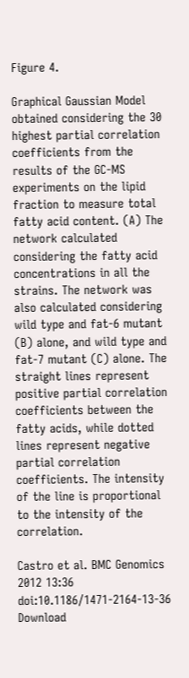Figure 4.

Graphical Gaussian Model obtained considering the 30 highest partial correlation coefficients from the results of the GC-MS experiments on the lipid fraction to measure total fatty acid content. (A) The network calculated considering the fatty acid concentrations in all the strains. The network was also calculated considering wild type and fat-6 mutant (B) alone, and wild type and fat-7 mutant (C) alone. The straight lines represent positive partial correlation coefficients between the fatty acids, while dotted lines represent negative partial correlation coefficients. The intensity of the line is proportional to the intensity of the correlation.

Castro et al. BMC Genomics 2012 13:36   doi:10.1186/1471-2164-13-36
Download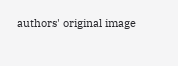authors' original image